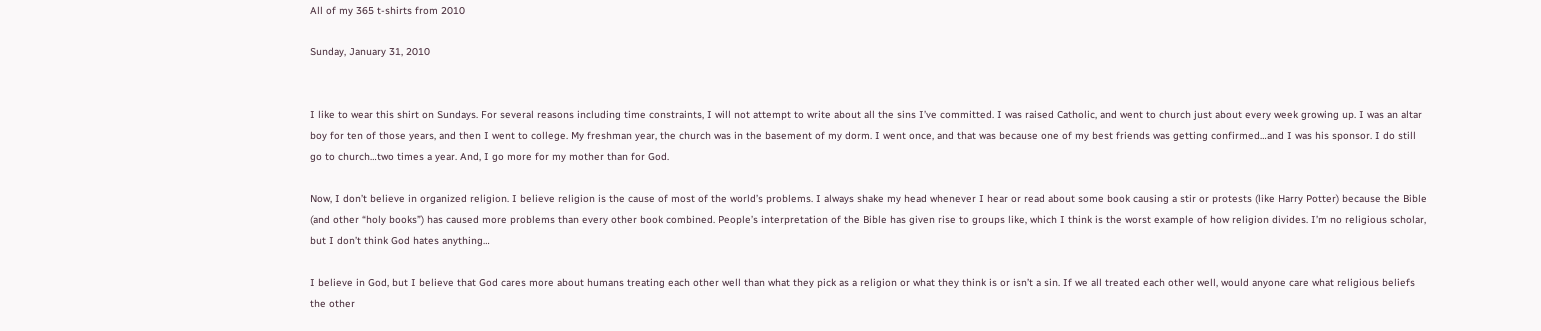All of my 365 t-shirts from 2010

Sunday, January 31, 2010


I like to wear this shirt on Sundays. For several reasons including time constraints, I will not attempt to write about all the sins I’ve committed. I was raised Catholic, and went to church just about every week growing up. I was an altar boy for ten of those years, and then I went to college. My freshman year, the church was in the basement of my dorm. I went once, and that was because one of my best friends was getting confirmed…and I was his sponsor. I do still go to church…two times a year. And, I go more for my mother than for God.

Now, I don’t believe in organized religion. I believe religion is the cause of most of the world’s problems. I always shake my head whenever I hear or read about some book causing a stir or protests (like Harry Potter) because the Bible (and other “holy books”) has caused more problems than every other book combined. People’s interpretation of the Bible has given rise to groups like, which I think is the worst example of how religion divides. I’m no religious scholar, but I don’t think God hates anything…

I believe in God, but I believe that God cares more about humans treating each other well than what they pick as a religion or what they think is or isn’t a sin. If we all treated each other well, would anyone care what religious beliefs the other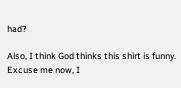had?

Also, I think God thinks this shirt is funny. Excuse me now, I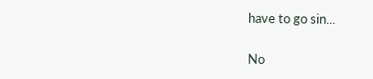have to go sin...

No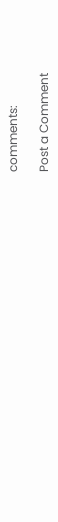comments:

Post a Comment